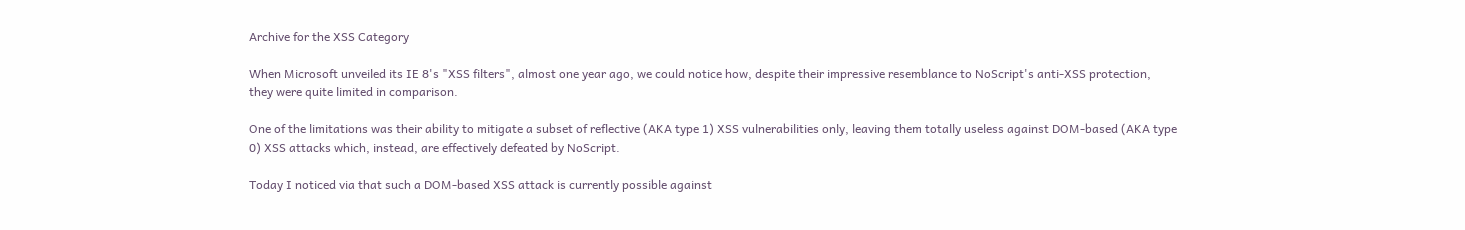Archive for the XSS Category

When Microsoft unveiled its IE 8's "XSS filters", almost one year ago, we could notice how, despite their impressive resemblance to NoScript's anti-XSS protection, they were quite limited in comparison.

One of the limitations was their ability to mitigate a subset of reflective (AKA type 1) XSS vulnerabilities only, leaving them totally useless against DOM-based (AKA type 0) XSS attacks which, instead, are effectively defeated by NoScript.

Today I noticed via that such a DOM-based XSS attack is currently possible against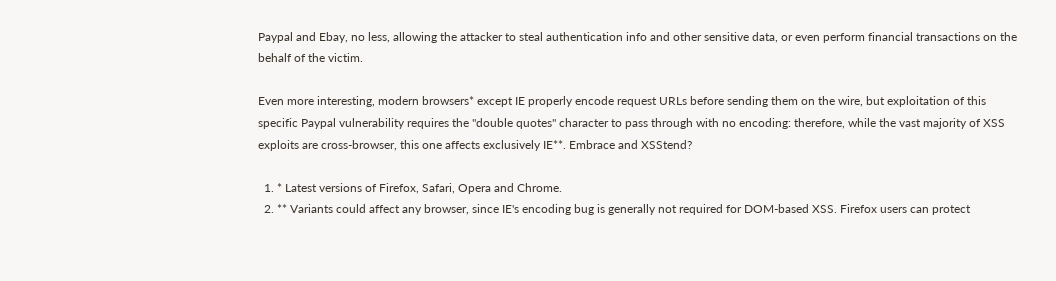Paypal and Ebay, no less, allowing the attacker to steal authentication info and other sensitive data, or even perform financial transactions on the behalf of the victim.

Even more interesting, modern browsers* except IE properly encode request URLs before sending them on the wire, but exploitation of this specific Paypal vulnerability requires the "double quotes" character to pass through with no encoding: therefore, while the vast majority of XSS exploits are cross-browser, this one affects exclusively IE**. Embrace and XSStend?

  1. * Latest versions of Firefox, Safari, Opera and Chrome.
  2. ** Variants could affect any browser, since IE's encoding bug is generally not required for DOM-based XSS. Firefox users can protect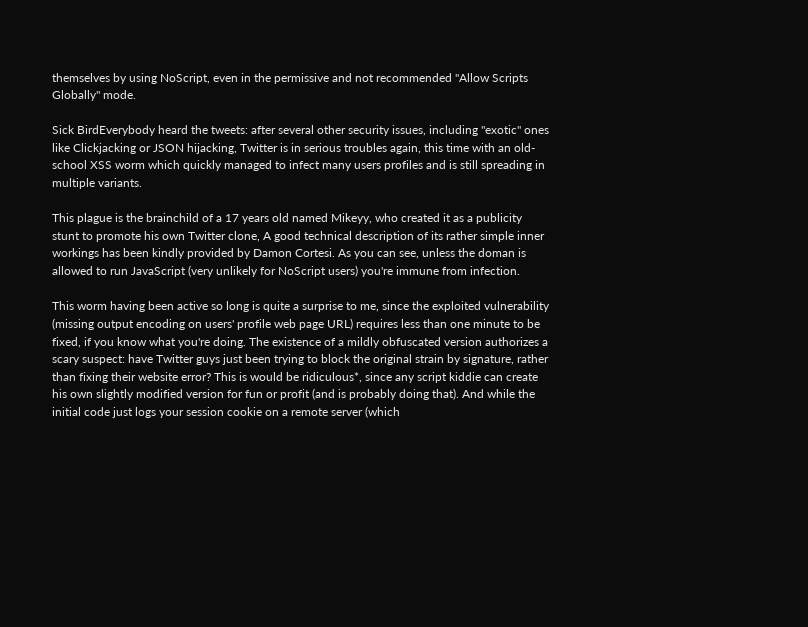themselves by using NoScript, even in the permissive and not recommended "Allow Scripts Globally" mode.

Sick BirdEverybody heard the tweets: after several other security issues, including "exotic" ones like Clickjacking or JSON hijacking, Twitter is in serious troubles again, this time with an old-school XSS worm which quickly managed to infect many users profiles and is still spreading in multiple variants.

This plague is the brainchild of a 17 years old named Mikeyy, who created it as a publicity stunt to promote his own Twitter clone, A good technical description of its rather simple inner workings has been kindly provided by Damon Cortesi. As you can see, unless the doman is allowed to run JavaScript (very unlikely for NoScript users) you're immune from infection.

This worm having been active so long is quite a surprise to me, since the exploited vulnerability (missing output encoding on users' profile web page URL) requires less than one minute to be fixed, if you know what you're doing. The existence of a mildly obfuscated version authorizes a scary suspect: have Twitter guys just been trying to block the original strain by signature, rather than fixing their website error? This is would be ridiculous*, since any script kiddie can create his own slightly modified version for fun or profit (and is probably doing that). And while the initial code just logs your session cookie on a remote server (which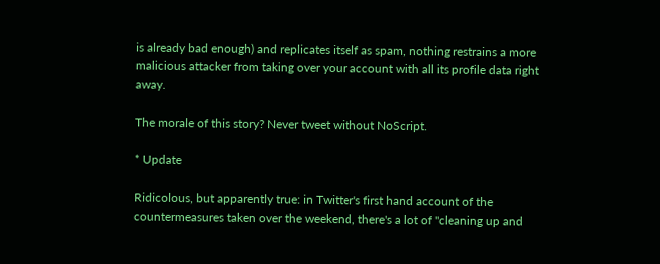is already bad enough) and replicates itself as spam, nothing restrains a more malicious attacker from taking over your account with all its profile data right away.

The morale of this story? Never tweet without NoScript.

* Update

Ridicolous, but apparently true: in Twitter's first hand account of the countermeasures taken over the weekend, there's a lot of "cleaning up and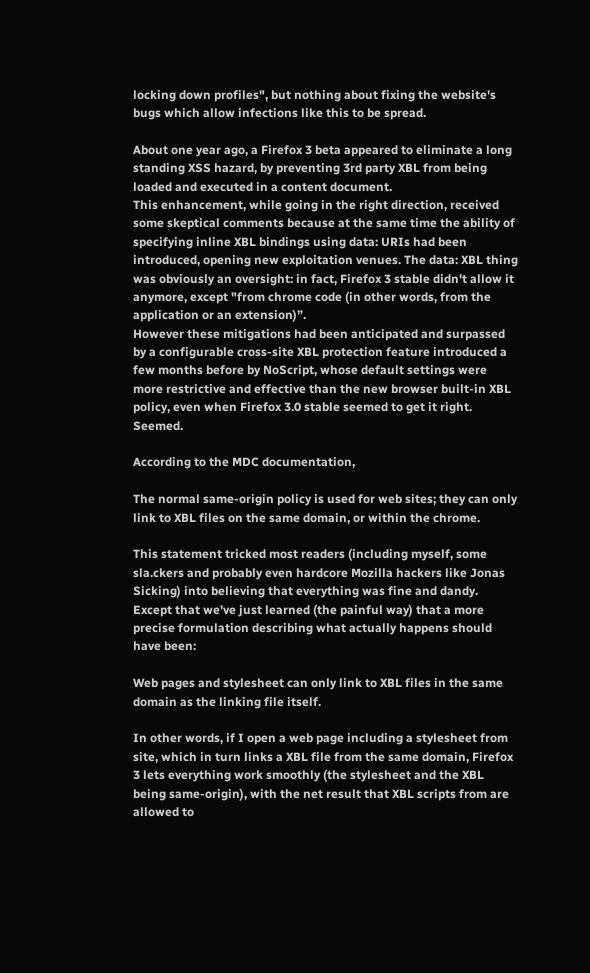locking down profiles", but nothing about fixing the website's bugs which allow infections like this to be spread.

About one year ago, a Firefox 3 beta appeared to eliminate a long standing XSS hazard, by preventing 3rd party XBL from being loaded and executed in a content document.
This enhancement, while going in the right direction, received some skeptical comments because at the same time the ability of specifying inline XBL bindings using data: URIs had been introduced, opening new exploitation venues. The data: XBL thing was obviously an oversight: in fact, Firefox 3 stable didn't allow it anymore, except "from chrome code (in other words, from the application or an extension)”.
However these mitigations had been anticipated and surpassed by a configurable cross-site XBL protection feature introduced a few months before by NoScript, whose default settings were more restrictive and effective than the new browser built-in XBL policy, even when Firefox 3.0 stable seemed to get it right. Seemed.

According to the MDC documentation,

The normal same-origin policy is used for web sites; they can only link to XBL files on the same domain, or within the chrome.

This statement tricked most readers (including myself, some sla.ckers and probably even hardcore Mozilla hackers like Jonas Sicking) into believing that everything was fine and dandy. Except that we've just learned (the painful way) that a more precise formulation describing what actually happens should have been:

Web pages and stylesheet can only link to XBL files in the same domain as the linking file itself.

In other words, if I open a web page including a stylesheet from site, which in turn links a XBL file from the same domain, Firefox 3 lets everything work smoothly (the stylesheet and the XBL being same-origin), with the net result that XBL scripts from are allowed to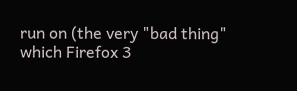run on (the very "bad thing" which Firefox 3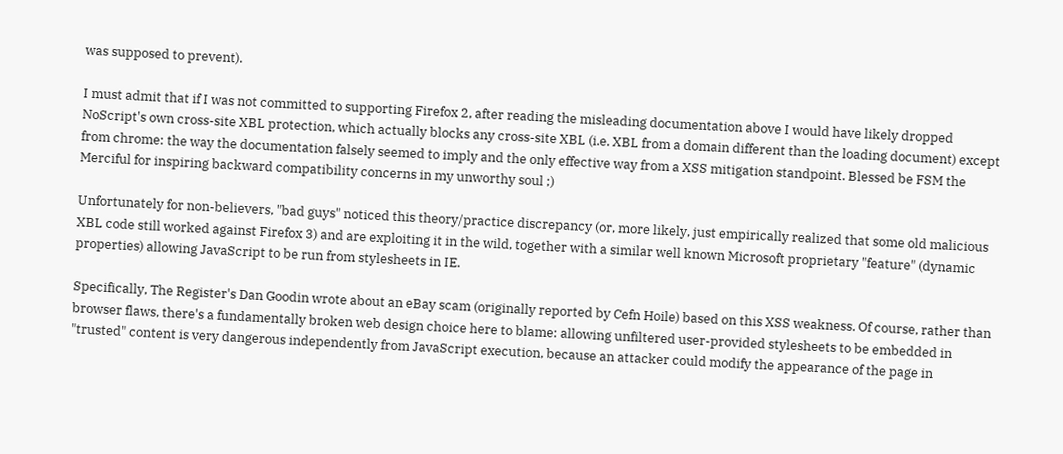was supposed to prevent).

I must admit that if I was not committed to supporting Firefox 2, after reading the misleading documentation above I would have likely dropped NoScript's own cross-site XBL protection, which actually blocks any cross-site XBL (i.e. XBL from a domain different than the loading document) except from chrome: the way the documentation falsely seemed to imply and the only effective way from a XSS mitigation standpoint. Blessed be FSM the Merciful for inspiring backward compatibility concerns in my unworthy soul ;)

Unfortunately for non-believers, "bad guys" noticed this theory/practice discrepancy (or, more likely, just empirically realized that some old malicious XBL code still worked against Firefox 3) and are exploiting it in the wild, together with a similar well known Microsoft proprietary "feature" (dynamic properties) allowing JavaScript to be run from stylesheets in IE.

Specifically, The Register's Dan Goodin wrote about an eBay scam (originally reported by Cefn Hoile) based on this XSS weakness. Of course, rather than browser flaws, there's a fundamentally broken web design choice here to blame: allowing unfiltered user-provided stylesheets to be embedded in "trusted" content is very dangerous independently from JavaScript execution, because an attacker could modify the appearance of the page in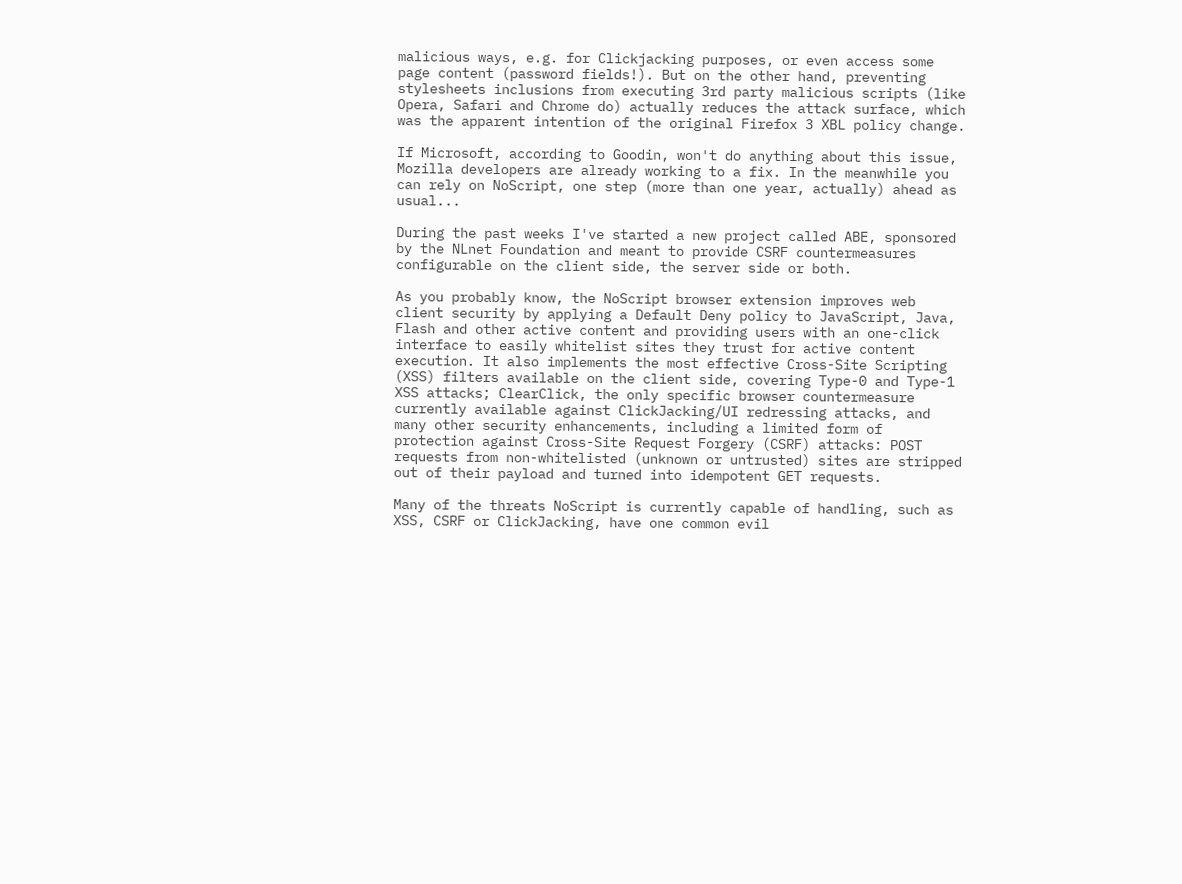malicious ways, e.g. for Clickjacking purposes, or even access some page content (password fields!). But on the other hand, preventing stylesheets inclusions from executing 3rd party malicious scripts (like Opera, Safari and Chrome do) actually reduces the attack surface, which was the apparent intention of the original Firefox 3 XBL policy change.

If Microsoft, according to Goodin, won't do anything about this issue, Mozilla developers are already working to a fix. In the meanwhile you can rely on NoScript, one step (more than one year, actually) ahead as usual...

During the past weeks I've started a new project called ABE, sponsored by the NLnet Foundation and meant to provide CSRF countermeasures configurable on the client side, the server side or both.

As you probably know, the NoScript browser extension improves web client security by applying a Default Deny policy to JavaScript, Java, Flash and other active content and providing users with an one-click interface to easily whitelist sites they trust for active content execution. It also implements the most effective Cross-Site Scripting (XSS) filters available on the client side, covering Type-0 and Type-1 XSS attacks; ClearClick, the only specific browser countermeasure currently available against ClickJacking/UI redressing attacks, and many other security enhancements, including a limited form of protection against Cross-Site Request Forgery (CSRF) attacks: POST requests from non-whitelisted (unknown or untrusted) sites are stripped out of their payload and turned into idempotent GET requests.

Many of the threats NoScript is currently capable of handling, such as XSS, CSRF or ClickJacking, have one common evil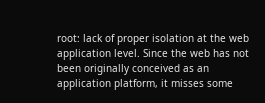root: lack of proper isolation at the web application level. Since the web has not been originally conceived as an application platform, it misses some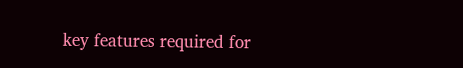key features required for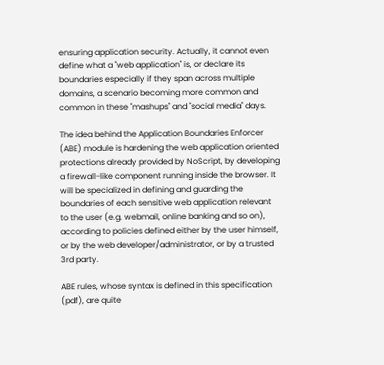ensuring application security. Actually, it cannot even define what a "web application" is, or declare its boundaries especially if they span across multiple domains, a scenario becoming more common and common in these "mashups" and "social media" days.

The idea behind the Application Boundaries Enforcer (ABE) module is hardening the web application oriented protections already provided by NoScript, by developing a firewall-like component running inside the browser. It will be specialized in defining and guarding the boundaries of each sensitive web application relevant to the user (e.g. webmail, online banking and so on), according to policies defined either by the user himself, or by the web developer/administrator, or by a trusted 3rd party.

ABE rules, whose syntax is defined in this specification (pdf), are quite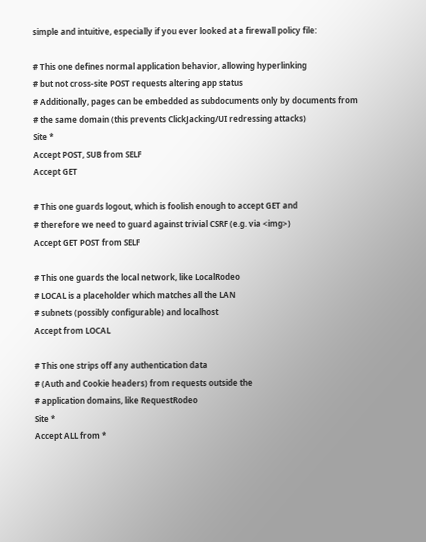simple and intuitive, especially if you ever looked at a firewall policy file:

# This one defines normal application behavior, allowing hyperlinking
# but not cross-site POST requests altering app status
# Additionally, pages can be embedded as subdocuments only by documents from
# the same domain (this prevents ClickJacking/UI redressing attacks)
Site *
Accept POST, SUB from SELF
Accept GET

# This one guards logout, which is foolish enough to accept GET and
# therefore we need to guard against trivial CSRF (e.g. via <img>)
Accept GET POST from SELF

# This one guards the local network, like LocalRodeo
# LOCAL is a placeholder which matches all the LAN
# subnets (possibly configurable) and localhost
Accept from LOCAL

# This one strips off any authentication data
# (Auth and Cookie headers) from requests outside the
# application domains, like RequestRodeo
Site *
Accept ALL from *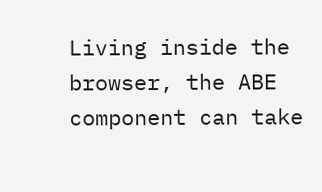Living inside the browser, the ABE component can take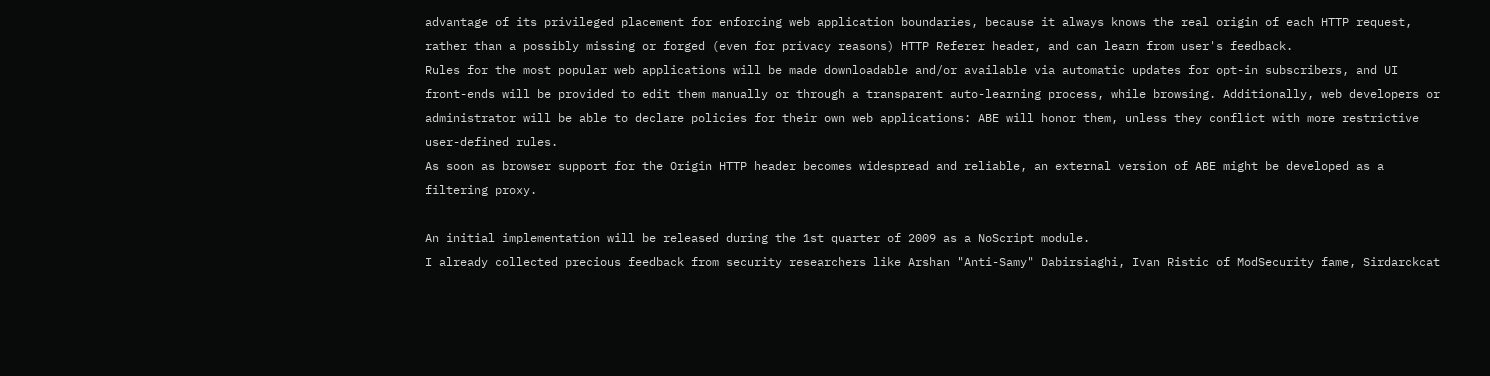advantage of its privileged placement for enforcing web application boundaries, because it always knows the real origin of each HTTP request, rather than a possibly missing or forged (even for privacy reasons) HTTP Referer header, and can learn from user's feedback.
Rules for the most popular web applications will be made downloadable and/or available via automatic updates for opt-in subscribers, and UI front-ends will be provided to edit them manually or through a transparent auto-learning process, while browsing. Additionally, web developers or administrator will be able to declare policies for their own web applications: ABE will honor them, unless they conflict with more restrictive user-defined rules.
As soon as browser support for the Origin HTTP header becomes widespread and reliable, an external version of ABE might be developed as a filtering proxy.

An initial implementation will be released during the 1st quarter of 2009 as a NoScript module.
I already collected precious feedback from security researchers like Arshan "Anti-Samy" Dabirsiaghi, Ivan Ristic of ModSecurity fame, Sirdarckcat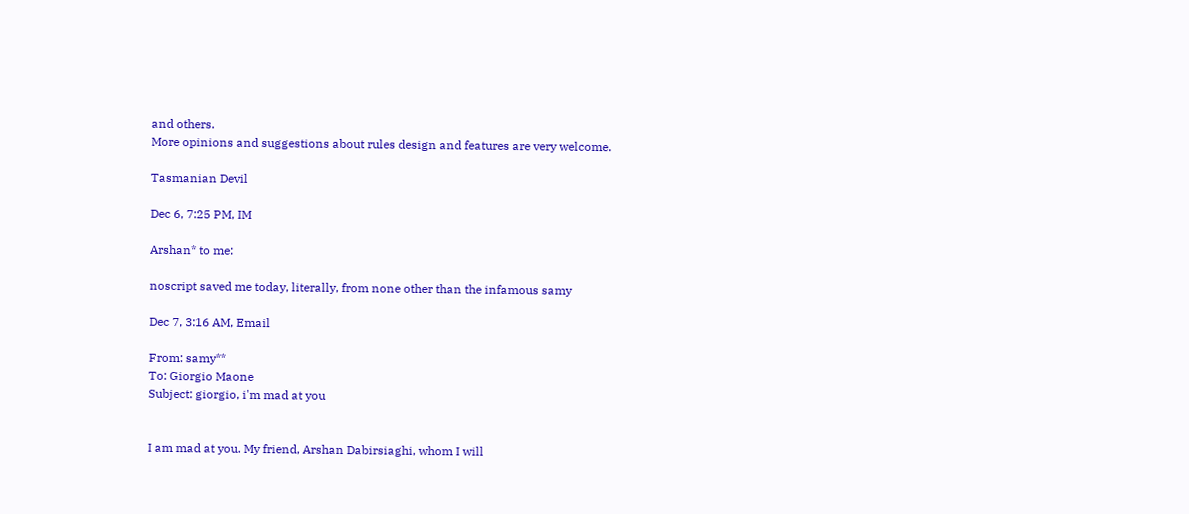and others.
More opinions and suggestions about rules design and features are very welcome.

Tasmanian Devil

Dec 6, 7:25 PM, IM

Arshan* to me:

noscript saved me today, literally, from none other than the infamous samy

Dec 7, 3:16 AM, Email

From: samy**
To: Giorgio Maone
Subject: giorgio, i'm mad at you


I am mad at you. My friend, Arshan Dabirsiaghi, whom I will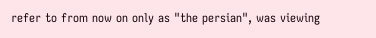refer to from now on only as "the persian", was viewing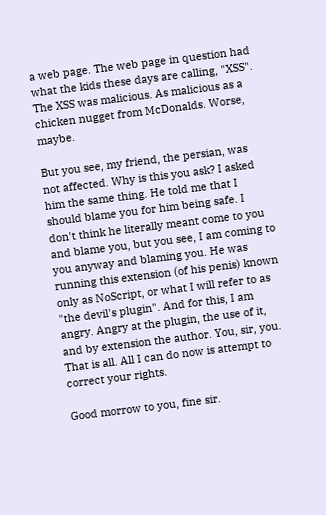a web page. The web page in question had what the kids these days are calling, "XSS". The XSS was malicious. As malicious as a chicken nugget from McDonalds. Worse, maybe.

But you see, my friend, the persian, was not affected. Why is this you ask? I asked him the same thing. He told me that I should blame you for him being safe. I don't think he literally meant come to you and blame you, but you see, I am coming to you anyway and blaming you. He was running this extension (of his penis) known only as NoScript, or what I will refer to as "the devil's plugin". And for this, I am angry. Angry at the plugin, the use of it, and by extension the author. You, sir, you. That is all. All I can do now is attempt to correct your rights.

Good morrow to you, fine sir.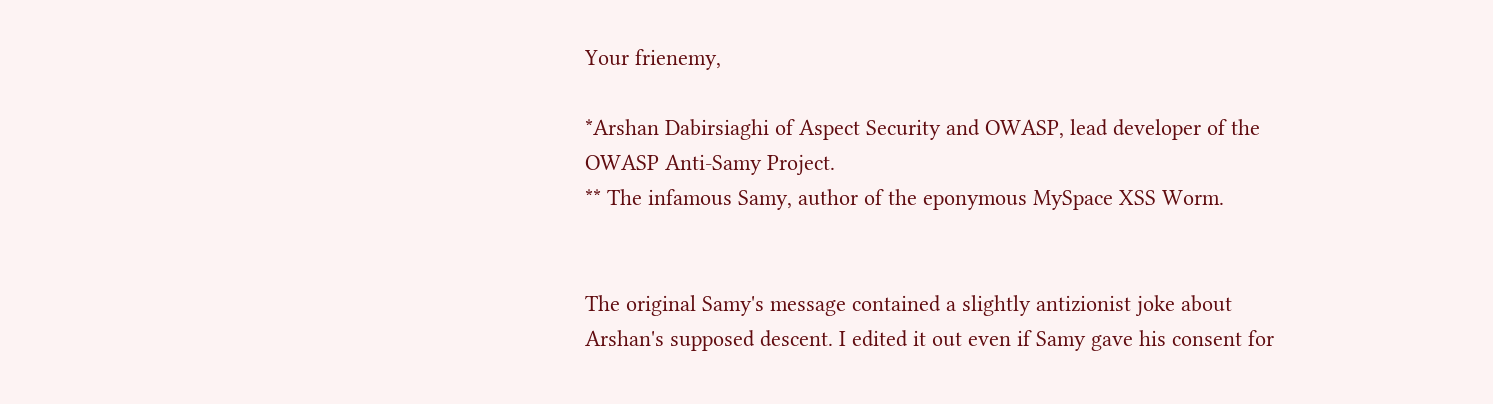Your frienemy,

*Arshan Dabirsiaghi of Aspect Security and OWASP, lead developer of the OWASP Anti-Samy Project.
** The infamous Samy, author of the eponymous MySpace XSS Worm.


The original Samy's message contained a slightly antizionist joke about Arshan's supposed descent. I edited it out even if Samy gave his consent for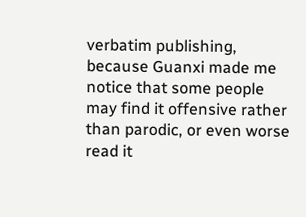verbatim publishing, because Guanxi made me notice that some people may find it offensive rather than parodic, or even worse read it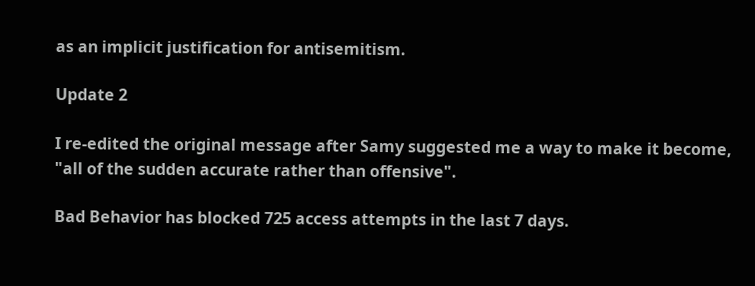as an implicit justification for antisemitism.

Update 2

I re-edited the original message after Samy suggested me a way to make it become, "all of the sudden accurate rather than offensive".

Bad Behavior has blocked 725 access attempts in the last 7 days.